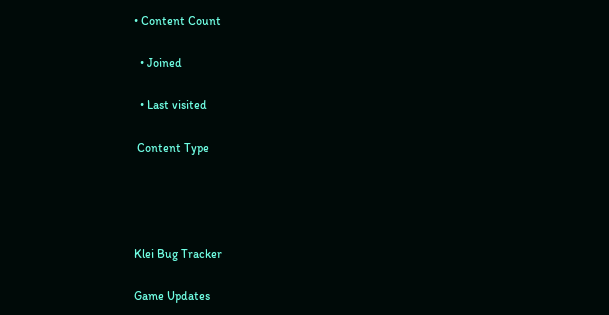• Content Count

  • Joined

  • Last visited

 Content Type




Klei Bug Tracker

Game Updates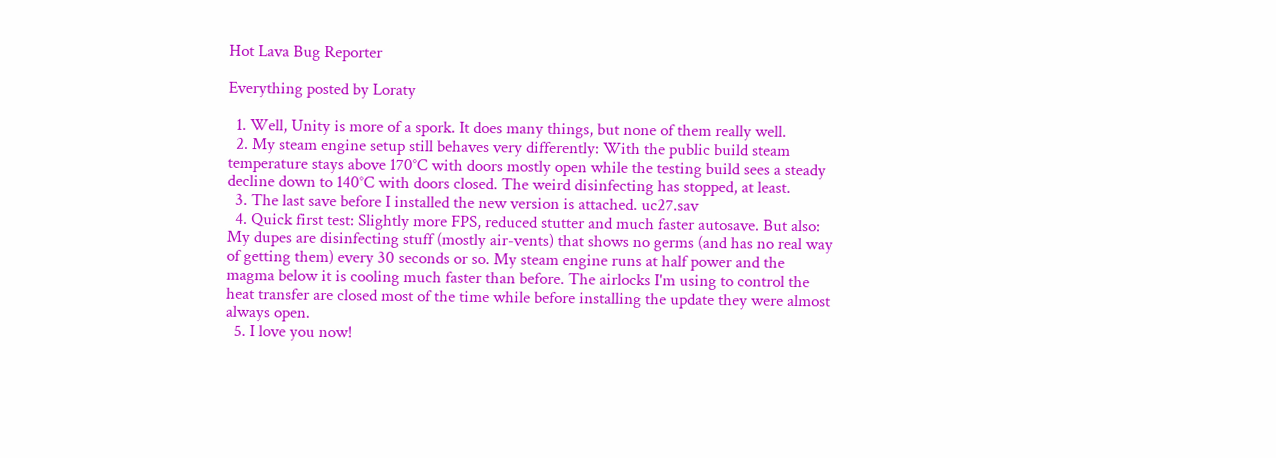Hot Lava Bug Reporter

Everything posted by Loraty

  1. Well, Unity is more of a spork. It does many things, but none of them really well.
  2. My steam engine setup still behaves very differently: With the public build steam temperature stays above 170°C with doors mostly open while the testing build sees a steady decline down to 140°C with doors closed. The weird disinfecting has stopped, at least.
  3. The last save before I installed the new version is attached. uc27.sav
  4. Quick first test: Slightly more FPS, reduced stutter and much faster autosave. But also: My dupes are disinfecting stuff (mostly air-vents) that shows no germs (and has no real way of getting them) every 30 seconds or so. My steam engine runs at half power and the magma below it is cooling much faster than before. The airlocks I'm using to control the heat transfer are closed most of the time while before installing the update they were almost always open.
  5. I love you now!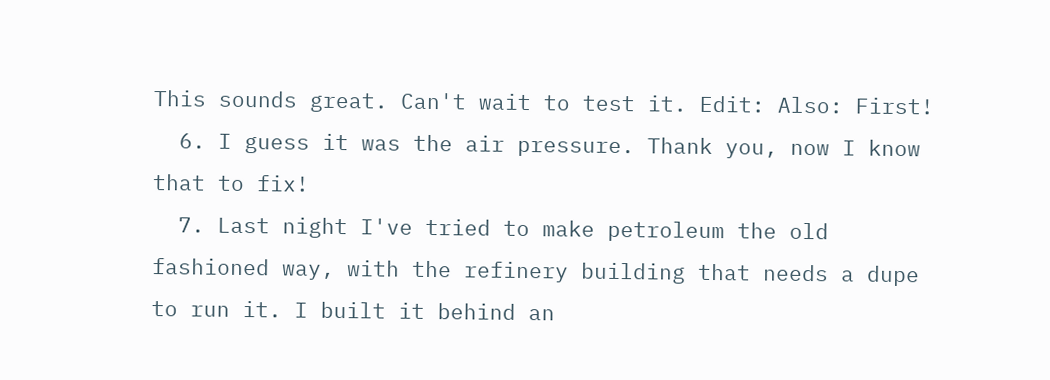This sounds great. Can't wait to test it. Edit: Also: First!
  6. I guess it was the air pressure. Thank you, now I know that to fix!
  7. Last night I've tried to make petroleum the old fashioned way, with the refinery building that needs a dupe to run it. I built it behind an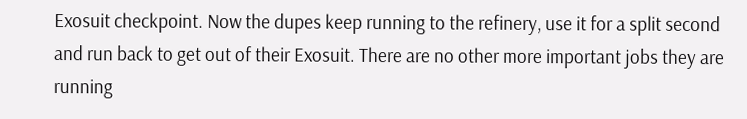Exosuit checkpoint. Now the dupes keep running to the refinery, use it for a split second and run back to get out of their Exosuit. There are no other more important jobs they are running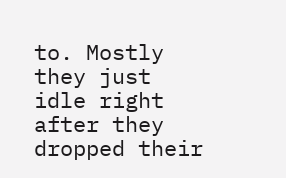to. Mostly they just idle right after they dropped their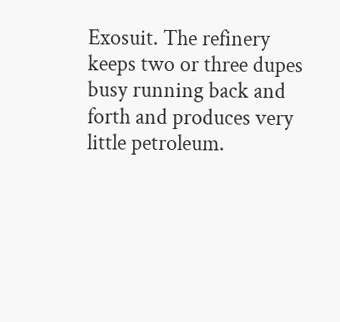Exosuit. The refinery keeps two or three dupes busy running back and forth and produces very little petroleum.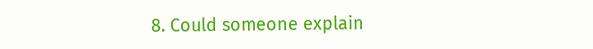8. Could someone explain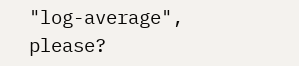"log-average", please?